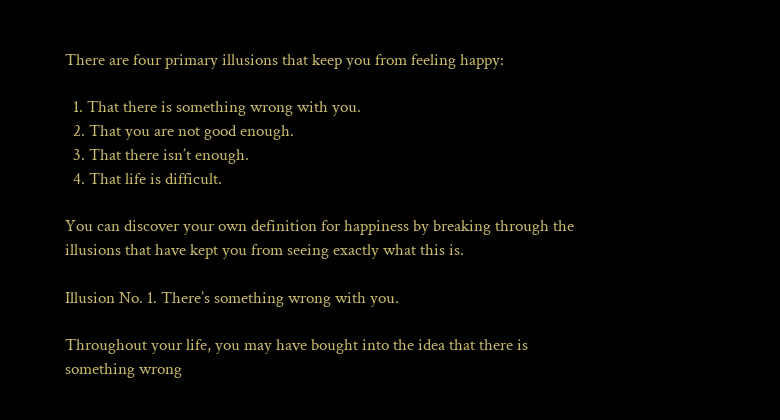There are four primary illusions that keep you from feeling happy:

  1. That there is something wrong with you.
  2. That you are not good enough.
  3. That there isn’t enough.
  4. That life is difficult.

You can discover your own definition for happiness by breaking through the illusions that have kept you from seeing exactly what this is.

Illusion No. 1. There’s something wrong with you.

Throughout your life, you may have bought into the idea that there is something wrong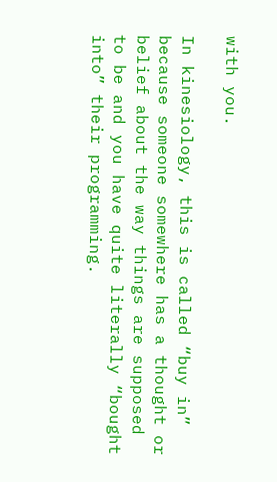with you.

In kinesiology, this is called “buy in” because someone somewhere has a thought or belief about the way things are supposed to be and you have quite literally “bought into” their programming.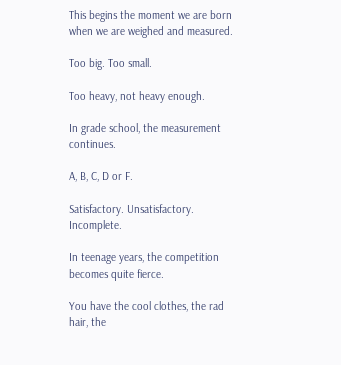This begins the moment we are born when we are weighed and measured.

Too big. Too small.

Too heavy, not heavy enough.

In grade school, the measurement continues.

A, B, C, D or F.

Satisfactory. Unsatisfactory. Incomplete.

In teenage years, the competition becomes quite fierce.

You have the cool clothes, the rad hair, the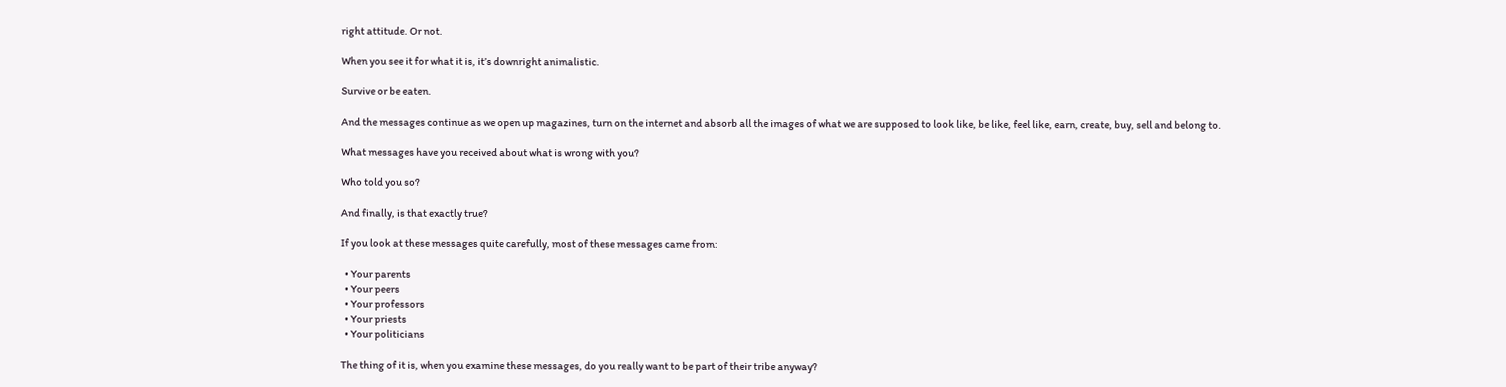right attitude. Or not.

When you see it for what it is, it’s downright animalistic.

Survive or be eaten.

And the messages continue as we open up magazines, turn on the internet and absorb all the images of what we are supposed to look like, be like, feel like, earn, create, buy, sell and belong to.

What messages have you received about what is wrong with you?

Who told you so?

And finally, is that exactly true?

If you look at these messages quite carefully, most of these messages came from:

  • Your parents
  • Your peers
  • Your professors
  • Your priests
  • Your politicians

The thing of it is, when you examine these messages, do you really want to be part of their tribe anyway?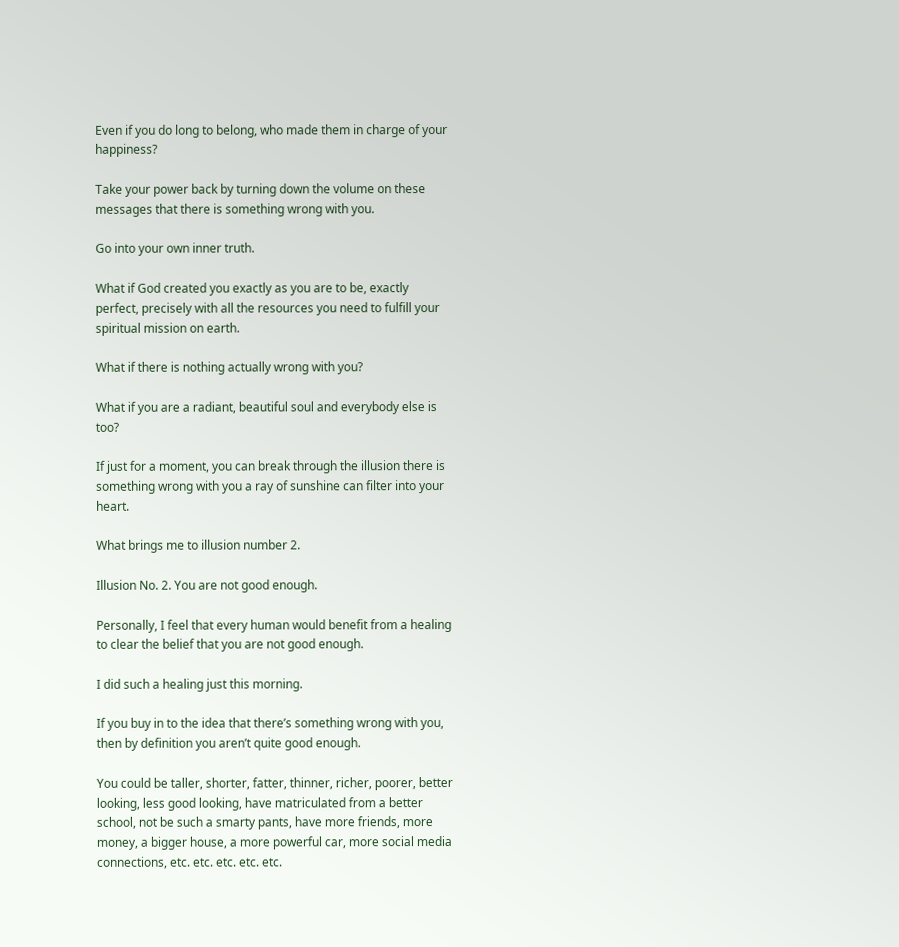Even if you do long to belong, who made them in charge of your happiness?

Take your power back by turning down the volume on these messages that there is something wrong with you.

Go into your own inner truth.

What if God created you exactly as you are to be, exactly perfect, precisely with all the resources you need to fulfill your spiritual mission on earth.

What if there is nothing actually wrong with you?

What if you are a radiant, beautiful soul and everybody else is too?

If just for a moment, you can break through the illusion there is something wrong with you a ray of sunshine can filter into your heart.

What brings me to illusion number 2.

Illusion No. 2. You are not good enough.

Personally, I feel that every human would benefit from a healing to clear the belief that you are not good enough.

I did such a healing just this morning.

If you buy in to the idea that there’s something wrong with you, then by definition you aren’t quite good enough.

You could be taller, shorter, fatter, thinner, richer, poorer, better looking, less good looking, have matriculated from a better school, not be such a smarty pants, have more friends, more money, a bigger house, a more powerful car, more social media connections, etc. etc. etc. etc. etc.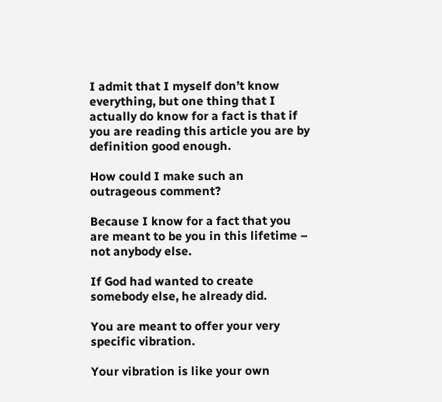I admit that I myself don’t know everything, but one thing that I actually do know for a fact is that if you are reading this article you are by definition good enough.

How could I make such an outrageous comment?

Because I know for a fact that you are meant to be you in this lifetime – not anybody else.

If God had wanted to create somebody else, he already did.

You are meant to offer your very specific vibration.

Your vibration is like your own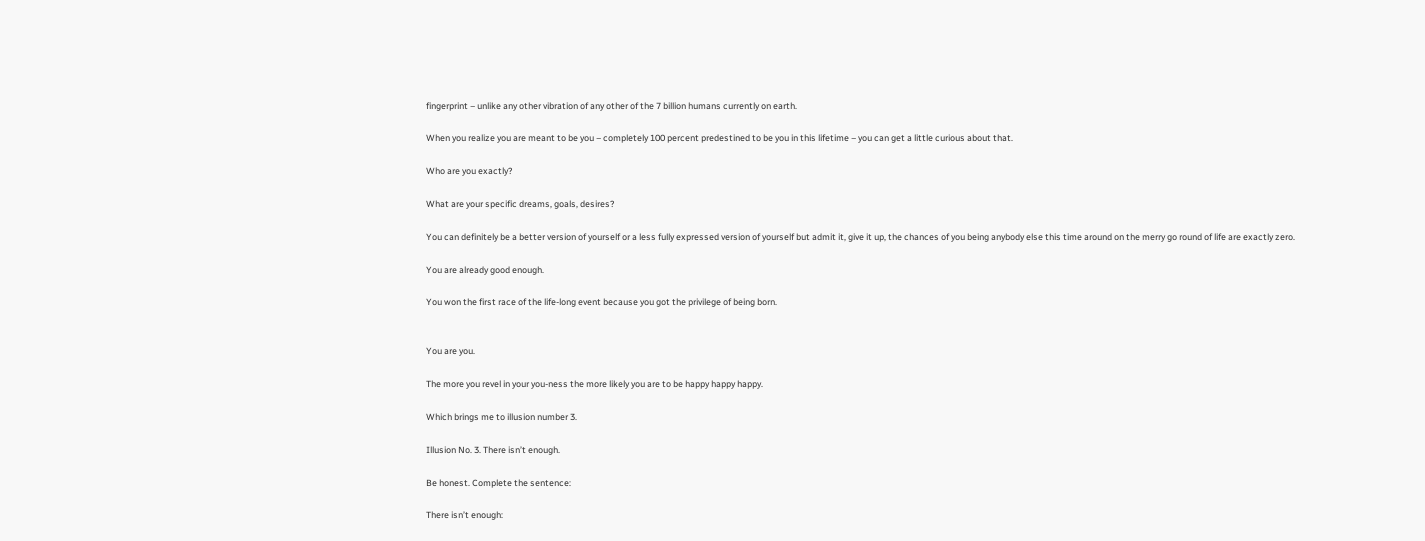fingerprint – unlike any other vibration of any other of the 7 billion humans currently on earth.

When you realize you are meant to be you – completely 100 percent predestined to be you in this lifetime – you can get a little curious about that.

Who are you exactly?

What are your specific dreams, goals, desires?

You can definitely be a better version of yourself or a less fully expressed version of yourself but admit it, give it up, the chances of you being anybody else this time around on the merry go round of life are exactly zero.

You are already good enough.

You won the first race of the life-long event because you got the privilege of being born.


You are you.

The more you revel in your you-ness the more likely you are to be happy happy happy.

Which brings me to illusion number 3.

Illusion No. 3. There isn’t enough.

Be honest. Complete the sentence:

There isn’t enough: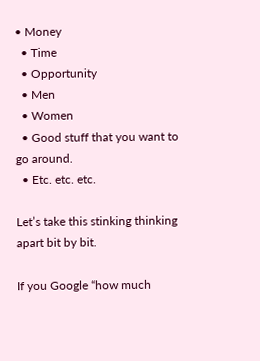• Money
  • Time
  • Opportunity
  • Men
  • Women
  • Good stuff that you want to go around.
  • Etc. etc. etc.

Let’s take this stinking thinking apart bit by bit.

If you Google “how much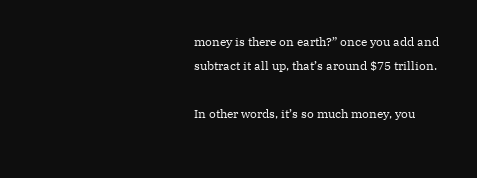money is there on earth?” once you add and subtract it all up, that’s around $75 trillion.

In other words, it’s so much money, you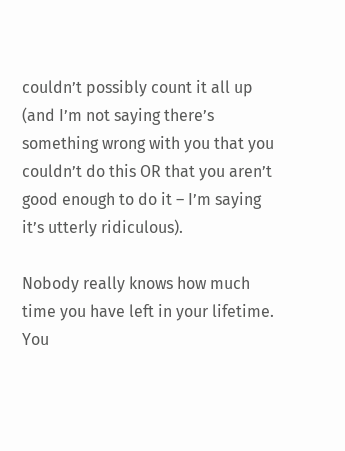couldn’t possibly count it all up (and I’m not saying there’s something wrong with you that you couldn’t do this OR that you aren’t good enough to do it – I’m saying it’s utterly ridiculous).

Nobody really knows how much time you have left in your lifetime. You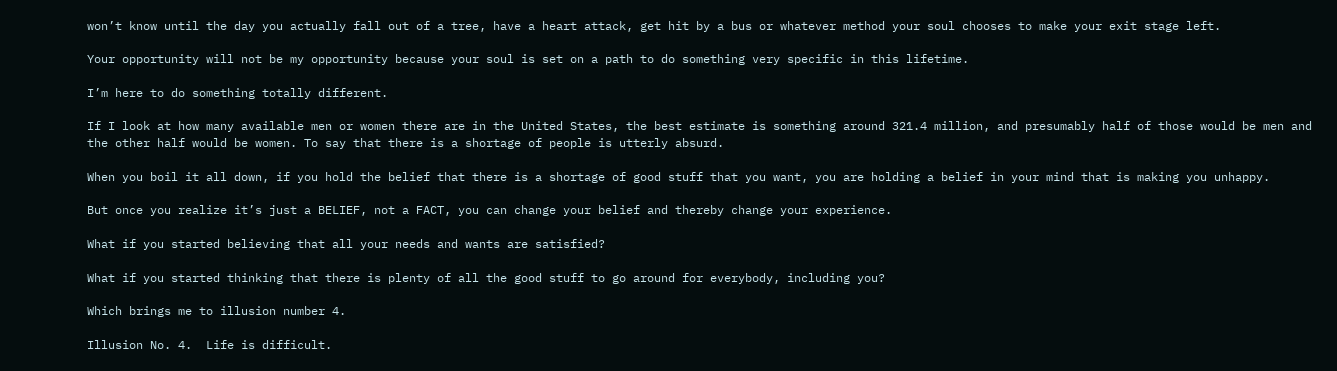won’t know until the day you actually fall out of a tree, have a heart attack, get hit by a bus or whatever method your soul chooses to make your exit stage left.

Your opportunity will not be my opportunity because your soul is set on a path to do something very specific in this lifetime.

I’m here to do something totally different.

If I look at how many available men or women there are in the United States, the best estimate is something around 321.4 million, and presumably half of those would be men and the other half would be women. To say that there is a shortage of people is utterly absurd.

When you boil it all down, if you hold the belief that there is a shortage of good stuff that you want, you are holding a belief in your mind that is making you unhappy.

But once you realize it’s just a BELIEF, not a FACT, you can change your belief and thereby change your experience.

What if you started believing that all your needs and wants are satisfied?

What if you started thinking that there is plenty of all the good stuff to go around for everybody, including you?

Which brings me to illusion number 4.

Illusion No. 4.  Life is difficult.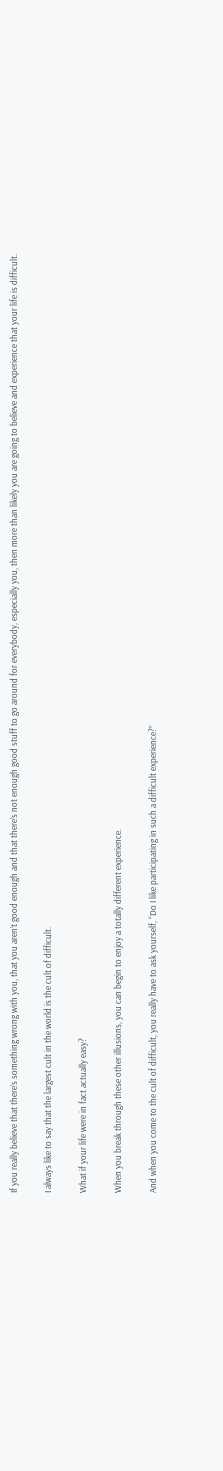If you really believe that there’s something wrong with you, that you aren’t good enough and that there’s not enough good stuff to go around for everybody, especially you, then more than likely you are going to believe and experience that your life is difficult.

I always like to say that the largest cult in the world is the cult of difficult.

What if your life were in fact actually easy?

When you break through these other illusions, you can begin to enjoy a totally different experience.

And when you come to the cult of difficult, you really have to ask yourself, “Do I like participating in such a difficult experience?”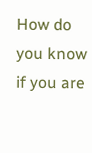How do you know if you are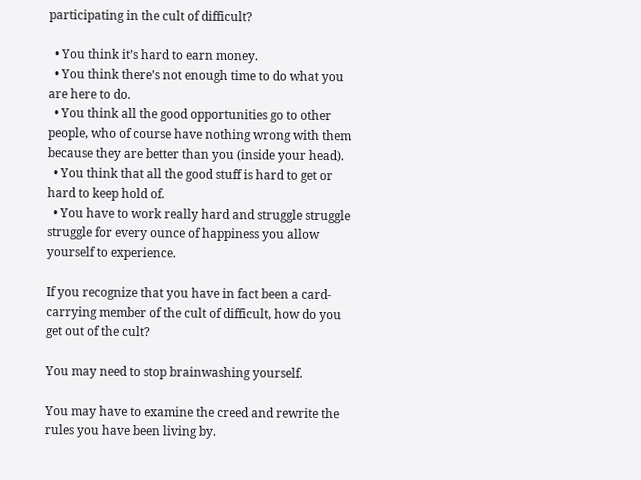participating in the cult of difficult?

  • You think it’s hard to earn money.
  • You think there’s not enough time to do what you are here to do.
  • You think all the good opportunities go to other people, who of course have nothing wrong with them because they are better than you (inside your head).
  • You think that all the good stuff is hard to get or hard to keep hold of.
  • You have to work really hard and struggle struggle struggle for every ounce of happiness you allow yourself to experience.

If you recognize that you have in fact been a card-carrying member of the cult of difficult, how do you get out of the cult?

You may need to stop brainwashing yourself.

You may have to examine the creed and rewrite the rules you have been living by.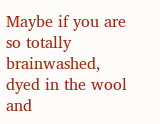Maybe if you are so totally brainwashed, dyed in the wool and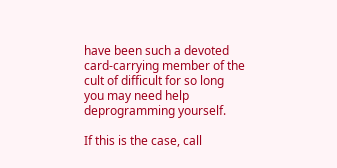have been such a devoted card-carrying member of the cult of difficult for so long you may need help deprogramming yourself.

If this is the case, call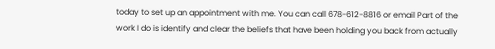today to set up an appointment with me. You can call 678-612-8816 or email Part of the work I do is identify and clear the beliefs that have been holding you back from actually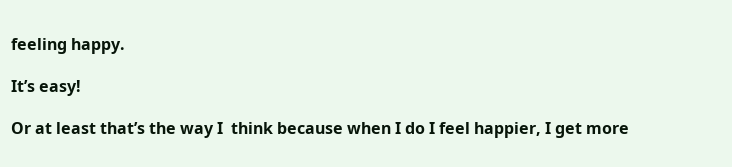feeling happy.

It’s easy!

Or at least that’s the way I  think because when I do I feel happier, I get more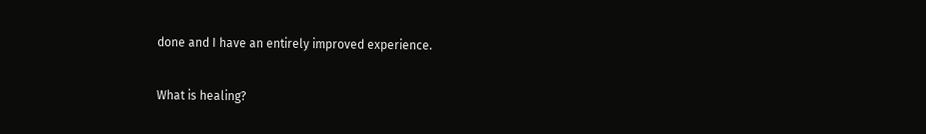done and I have an entirely improved experience.

What is healing?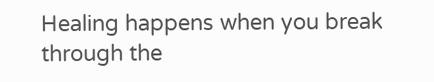Healing happens when you break through the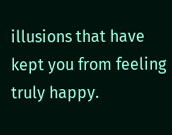illusions that have kept you from feeling truly happy.